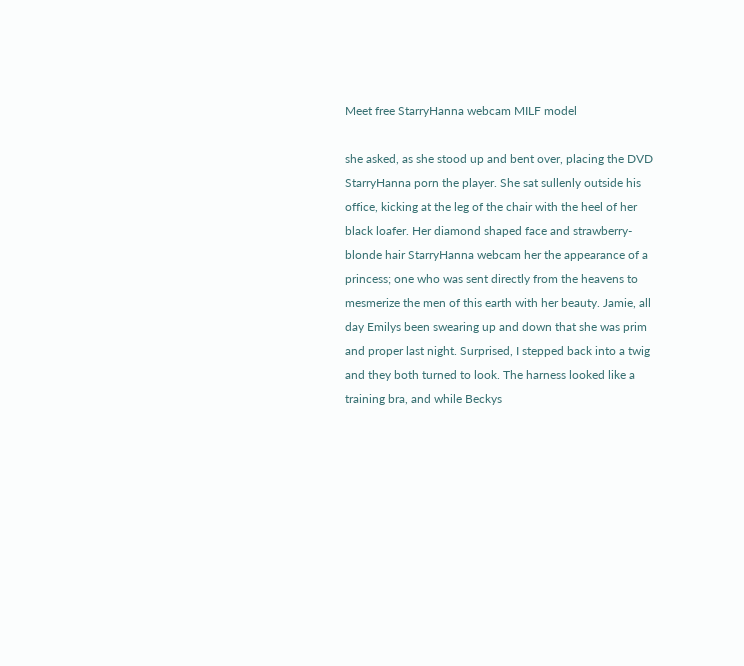Meet free StarryHanna webcam MILF model

she asked, as she stood up and bent over, placing the DVD StarryHanna porn the player. She sat sullenly outside his office, kicking at the leg of the chair with the heel of her black loafer. Her diamond shaped face and strawberry-blonde hair StarryHanna webcam her the appearance of a princess; one who was sent directly from the heavens to mesmerize the men of this earth with her beauty. Jamie, all day Emilys been swearing up and down that she was prim and proper last night. Surprised, I stepped back into a twig and they both turned to look. The harness looked like a training bra, and while Beckys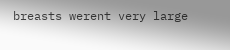breasts werent very large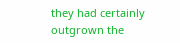they had certainly outgrown the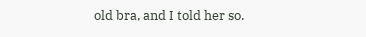old bra, and I told her so.